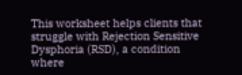This worksheet helps clients that struggle with Rejection Sensitive Dysphoria (RSD), a condition where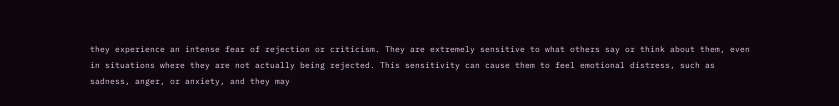they experience an intense fear of rejection or criticism. They are extremely sensitive to what others say or think about them, even in situations where they are not actually being rejected. This sensitivity can cause them to feel emotional distress, such as sadness, anger, or anxiety, and they may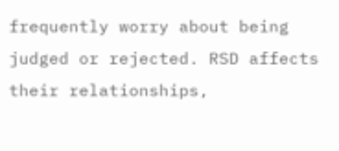frequently worry about being judged or rejected. RSD affects their relationships,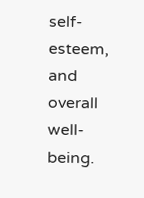self-esteem, and overall well-being.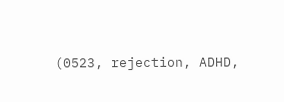(0523, rejection, ADHD,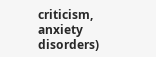criticism, anxiety disorders)